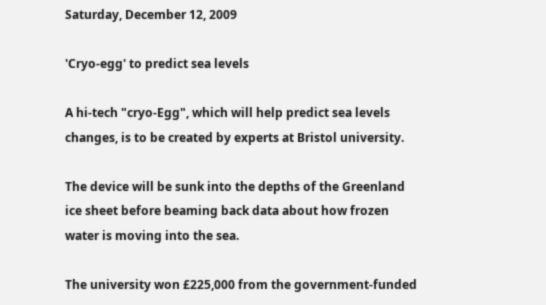Saturday, December 12, 2009

'Cryo-egg' to predict sea levels

A hi-tech "cryo-Egg", which will help predict sea levels changes, is to be created by experts at Bristol university.

The device will be sunk into the depths of the Greenland ice sheet before beaming back data about how frozen water is moving into the sea.

The university won £225,000 from the government-funded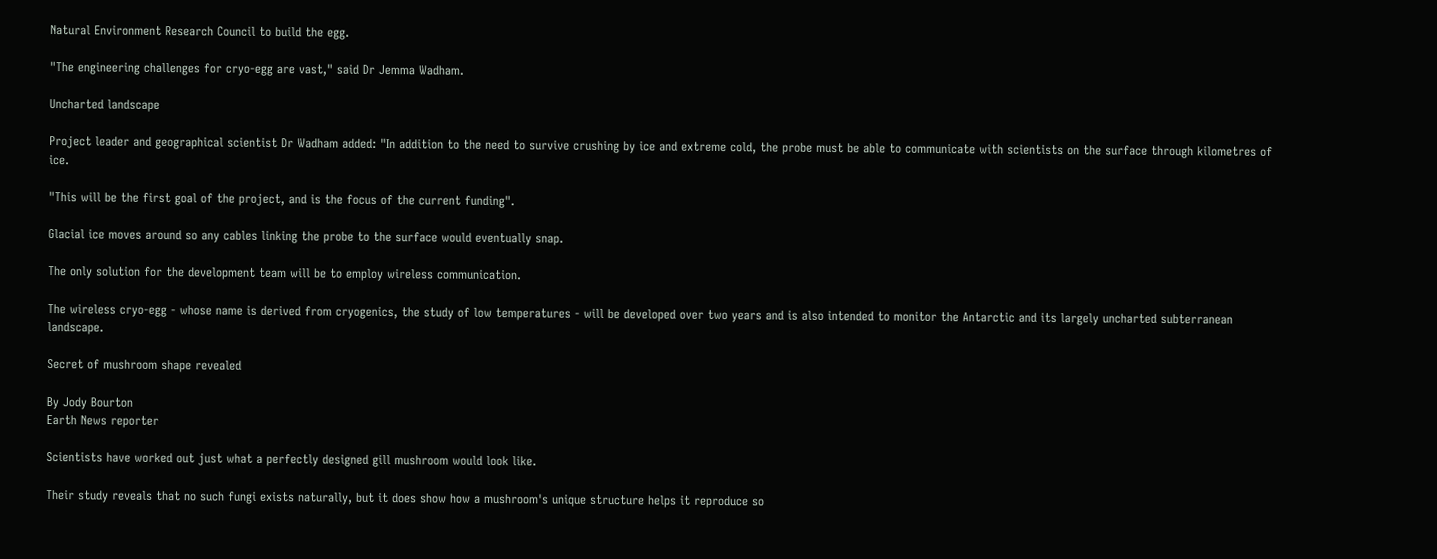Natural Environment Research Council to build the egg.

"The engineering challenges for cryo-egg are vast," said Dr Jemma Wadham.

Uncharted landscape

Project leader and geographical scientist Dr Wadham added: "In addition to the need to survive crushing by ice and extreme cold, the probe must be able to communicate with scientists on the surface through kilometres of ice.

"This will be the first goal of the project, and is the focus of the current funding".

Glacial ice moves around so any cables linking the probe to the surface would eventually snap.

The only solution for the development team will be to employ wireless communication.

The wireless cryo-egg - whose name is derived from cryogenics, the study of low temperatures - will be developed over two years and is also intended to monitor the Antarctic and its largely uncharted subterranean landscape.

Secret of mushroom shape revealed

By Jody Bourton
Earth News reporter

Scientists have worked out just what a perfectly designed gill mushroom would look like.

Their study reveals that no such fungi exists naturally, but it does show how a mushroom's unique structure helps it reproduce so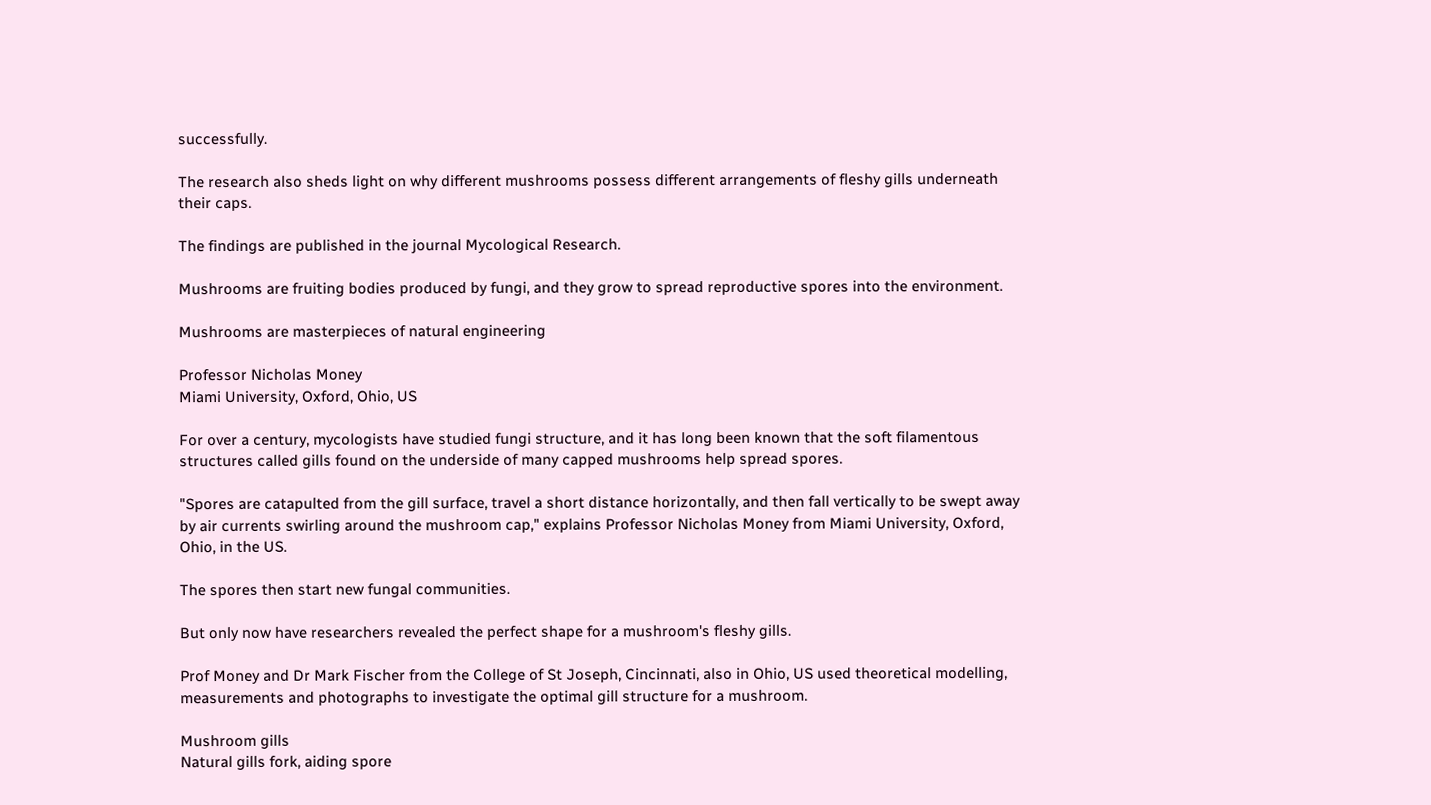successfully.

The research also sheds light on why different mushrooms possess different arrangements of fleshy gills underneath their caps.

The findings are published in the journal Mycological Research.

Mushrooms are fruiting bodies produced by fungi, and they grow to spread reproductive spores into the environment.

Mushrooms are masterpieces of natural engineering

Professor Nicholas Money
Miami University, Oxford, Ohio, US

For over a century, mycologists have studied fungi structure, and it has long been known that the soft filamentous structures called gills found on the underside of many capped mushrooms help spread spores.

"Spores are catapulted from the gill surface, travel a short distance horizontally, and then fall vertically to be swept away by air currents swirling around the mushroom cap," explains Professor Nicholas Money from Miami University, Oxford, Ohio, in the US.

The spores then start new fungal communities.

But only now have researchers revealed the perfect shape for a mushroom's fleshy gills.

Prof Money and Dr Mark Fischer from the College of St Joseph, Cincinnati, also in Ohio, US used theoretical modelling, measurements and photographs to investigate the optimal gill structure for a mushroom.

Mushroom gills
Natural gills fork, aiding spore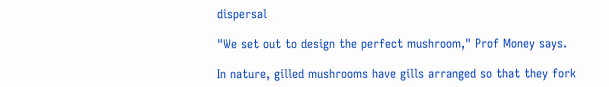dispersal

"We set out to design the perfect mushroom," Prof Money says.

In nature, gilled mushrooms have gills arranged so that they fork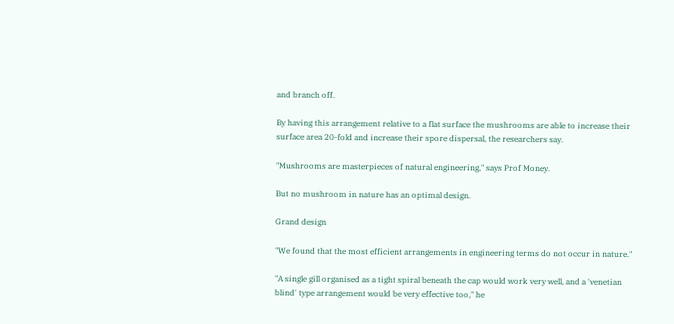and branch off.

By having this arrangement relative to a flat surface the mushrooms are able to increase their surface area 20-fold and increase their spore dispersal, the researchers say.

"Mushrooms are masterpieces of natural engineering," says Prof Money.

But no mushroom in nature has an optimal design.

Grand design

"We found that the most efficient arrangements in engineering terms do not occur in nature."

"A single gill organised as a tight spiral beneath the cap would work very well, and a 'venetian blind' type arrangement would be very effective too," he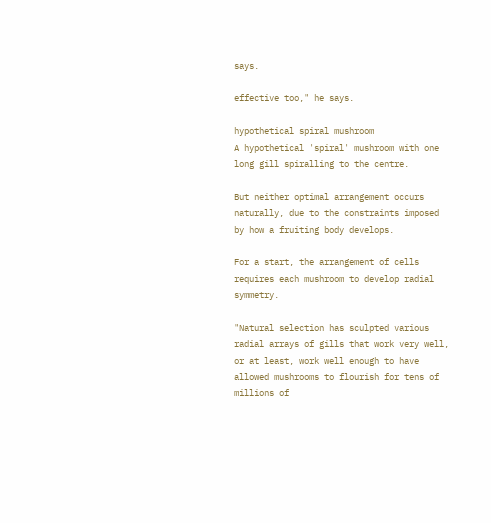says.

effective too," he says.

hypothetical spiral mushroom
A hypothetical 'spiral' mushroom with one long gill spiralling to the centre.

But neither optimal arrangement occurs naturally, due to the constraints imposed by how a fruiting body develops.

For a start, the arrangement of cells requires each mushroom to develop radial symmetry.

"Natural selection has sculpted various radial arrays of gills that work very well, or at least, work well enough to have allowed mushrooms to flourish for tens of millions of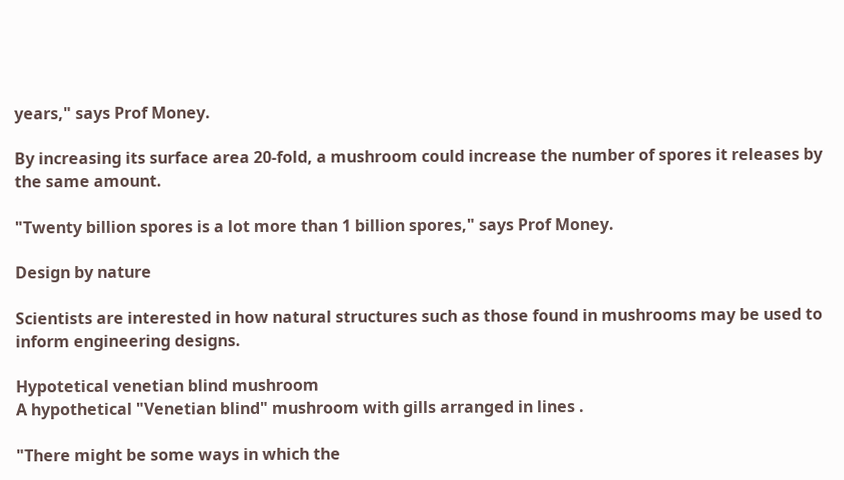years," says Prof Money.

By increasing its surface area 20-fold, a mushroom could increase the number of spores it releases by the same amount.

"Twenty billion spores is a lot more than 1 billion spores," says Prof Money.

Design by nature

Scientists are interested in how natural structures such as those found in mushrooms may be used to inform engineering designs.

Hypotetical venetian blind mushroom
A hypothetical "Venetian blind" mushroom with gills arranged in lines .

"There might be some ways in which the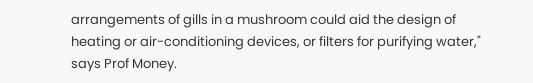arrangements of gills in a mushroom could aid the design of heating or air-conditioning devices, or filters for purifying water," says Prof Money.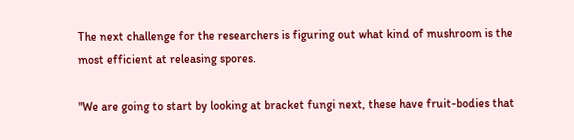The next challenge for the researchers is figuring out what kind of mushroom is the most efficient at releasing spores.

"We are going to start by looking at bracket fungi next, these have fruit-bodies that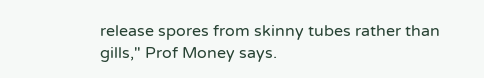release spores from skinny tubes rather than gills," Prof Money says.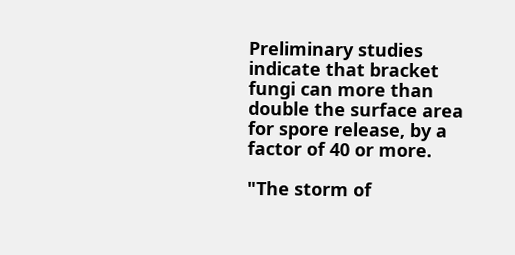Preliminary studies indicate that bracket fungi can more than double the surface area for spore release, by a factor of 40 or more.

"The storm of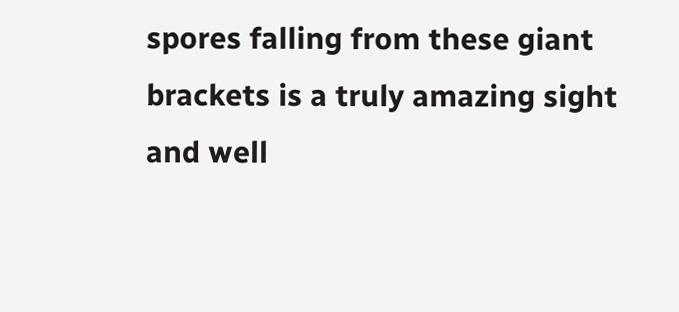spores falling from these giant brackets is a truly amazing sight and well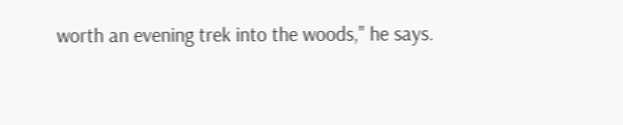worth an evening trek into the woods," he says.